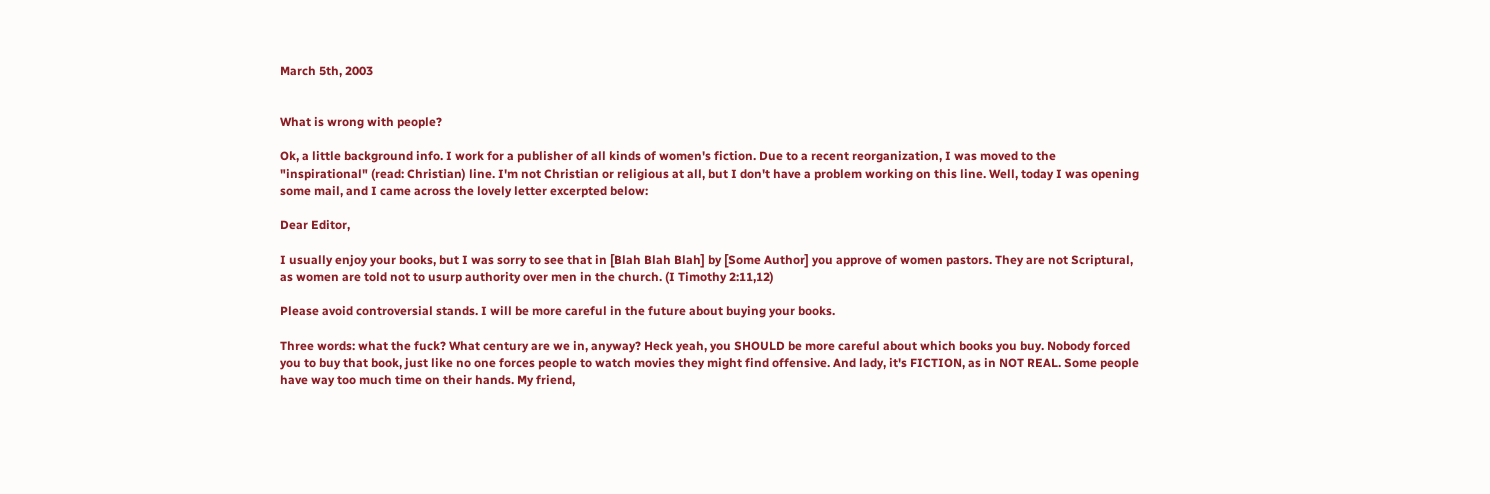March 5th, 2003


What is wrong with people?

Ok, a little background info. I work for a publisher of all kinds of women's fiction. Due to a recent reorganization, I was moved to the "inspirational" (read: Christian) line. I'm not Christian or religious at all, but I don't have a problem working on this line. Well, today I was opening some mail, and I came across the lovely letter excerpted below:

Dear Editor,

I usually enjoy your books, but I was sorry to see that in [Blah Blah Blah] by [Some Author] you approve of women pastors. They are not Scriptural, as women are told not to usurp authority over men in the church. (I Timothy 2:11,12)

Please avoid controversial stands. I will be more careful in the future about buying your books.

Three words: what the fuck? What century are we in, anyway? Heck yeah, you SHOULD be more careful about which books you buy. Nobody forced you to buy that book, just like no one forces people to watch movies they might find offensive. And lady, it's FICTION, as in NOT REAL. Some people have way too much time on their hands. My friend,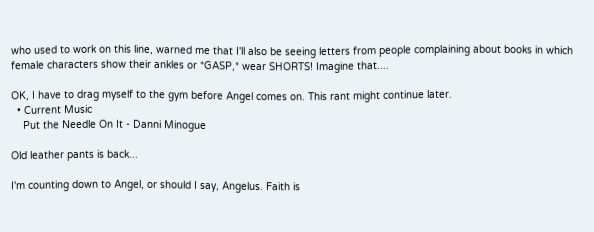who used to work on this line, warned me that I'll also be seeing letters from people complaining about books in which female characters show their ankles or *GASP,* wear SHORTS! Imagine that....

OK, I have to drag myself to the gym before Angel comes on. This rant might continue later.
  • Current Music
    Put the Needle On It - Danni Minogue

Old leather pants is back...

I'm counting down to Angel, or should I say, Angelus. Faith is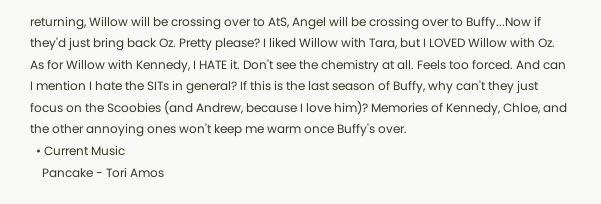returning, Willow will be crossing over to AtS, Angel will be crossing over to Buffy...Now if they'd just bring back Oz. Pretty please? I liked Willow with Tara, but I LOVED Willow with Oz. As for Willow with Kennedy, I HATE it. Don't see the chemistry at all. Feels too forced. And can I mention I hate the SITs in general? If this is the last season of Buffy, why can't they just focus on the Scoobies (and Andrew, because I love him)? Memories of Kennedy, Chloe, and the other annoying ones won't keep me warm once Buffy's over.
  • Current Music
    Pancake - Tori Amos